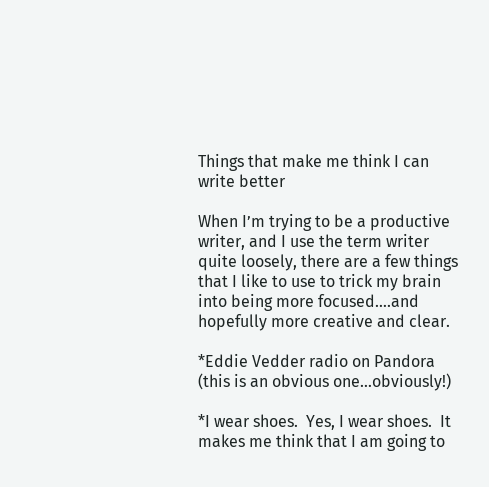Things that make me think I can write better

When I’m trying to be a productive writer, and I use the term writer quite loosely, there are a few things that I like to use to trick my brain into being more focused….and hopefully more creative and clear.

*Eddie Vedder radio on Pandora (this is an obvious one…obviously!)

*I wear shoes.  Yes, I wear shoes.  It makes me think that I am going to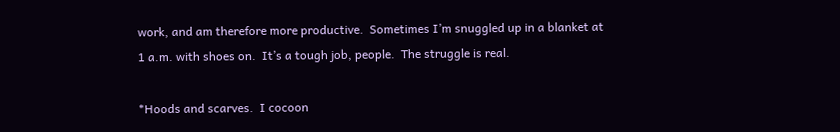work, and am therefore more productive.  Sometimes I’m snuggled up in a blanket at 1 a.m. with shoes on.  It’s a tough job, people.  The struggle is real.

*Hoods and scarves.  I cocoon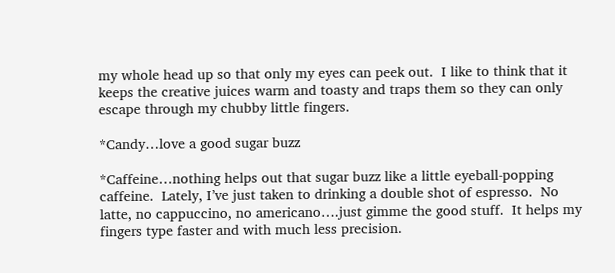my whole head up so that only my eyes can peek out.  I like to think that it keeps the creative juices warm and toasty and traps them so they can only escape through my chubby little fingers.

*Candy…love a good sugar buzz

*Caffeine…nothing helps out that sugar buzz like a little eyeball-popping caffeine.  Lately, I’ve just taken to drinking a double shot of espresso.  No latte, no cappuccino, no americano….just gimme the good stuff.  It helps my fingers type faster and with much less precision.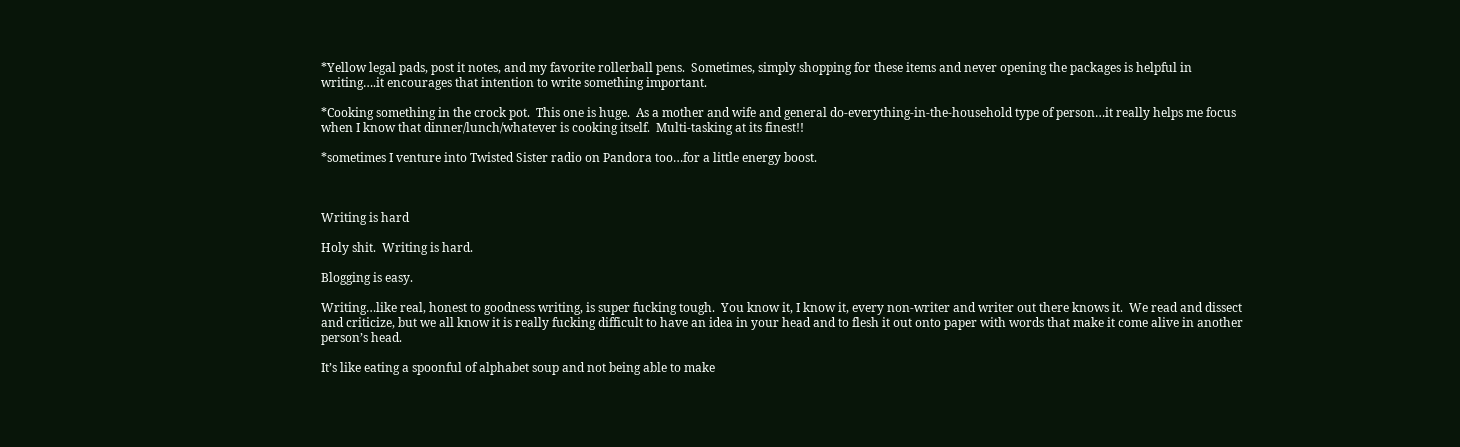*Yellow legal pads, post it notes, and my favorite rollerball pens.  Sometimes, simply shopping for these items and never opening the packages is helpful in writing….it encourages that intention to write something important.

*Cooking something in the crock pot.  This one is huge.  As a mother and wife and general do-everything-in-the-household type of person…it really helps me focus when I know that dinner/lunch/whatever is cooking itself.  Multi-tasking at its finest!!

*sometimes I venture into Twisted Sister radio on Pandora too…for a little energy boost.



Writing is hard

Holy shit.  Writing is hard.

Blogging is easy.

Writing…like real, honest to goodness writing, is super fucking tough.  You know it, I know it, every non-writer and writer out there knows it.  We read and dissect and criticize, but we all know it is really fucking difficult to have an idea in your head and to flesh it out onto paper with words that make it come alive in another person’s head.

It’s like eating a spoonful of alphabet soup and not being able to make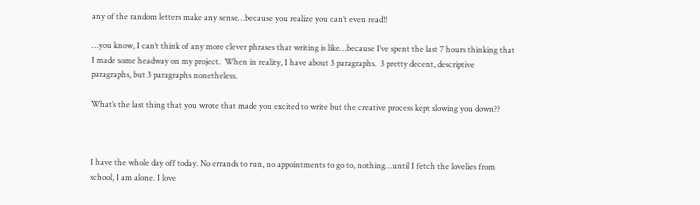any of the random letters make any sense…because you realize you can’t even read!!

…you know, I can’t think of any more clever phrases that writing is like…because I’ve spent the last 7 hours thinking that I made some headway on my project.  When in reality, I have about 3 paragraphs.  3 pretty decent, descriptive paragraphs, but 3 paragraphs nonetheless.

What’s the last thing that you wrote that made you excited to write but the creative process kept slowing you down??



I have the whole day off today. No errands to run, no appointments to go to, nothing…until I fetch the lovelies from school, I am alone. I love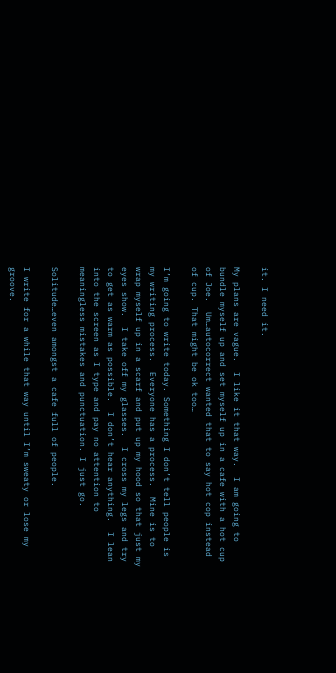it. I need it.

My plans are vague.  I like it that way.  I am going to bundle myself up and set myself up in a cafe with a hot cup of Joe.  Um…autocorrect wanted that to say hot cop instead of cup. That might be ok too…

I’m going to write today. Something I don’t tell people is my writing process.  Everyone has a process.  Mine is to wrap myself up in a scarf and put up my hood so that just my eyes show.  I take off my glasses.  I cross my legs and try to get as warm as possible.  I don’t hear anything.  I lean into the screen as I type and pay no attention to meaningless mistakes and punctuation. I just go.

Solitude…even amongst a cafe full of people.

I write for a while that way until I’m sweaty or lose my groove.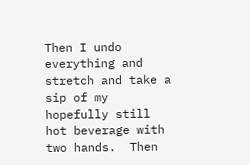Then I undo everything and stretch and take a sip of my hopefully still hot beverage with two hands.  Then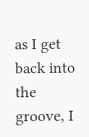as I get back into the groove, I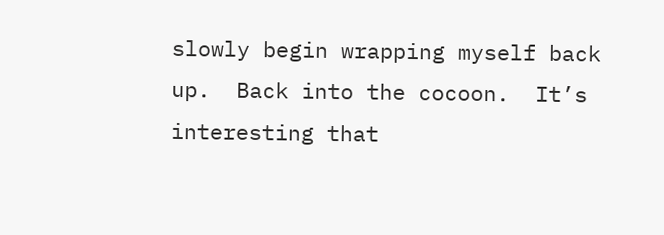slowly begin wrapping myself back up.  Back into the cocoon.  It’s interesting that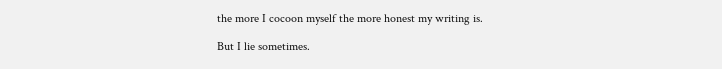the more I cocoon myself the more honest my writing is.

But I lie sometimes.